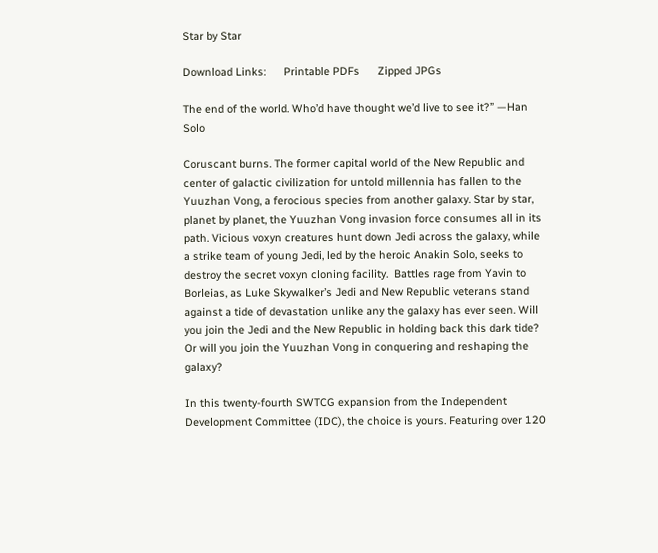Star by Star

Download Links:      Printable PDFs      Zipped JPGs

The end of the world. Who’d have thought we’d live to see it?” —Han Solo

Coruscant burns. The former capital world of the New Republic and center of galactic civilization for untold millennia has fallen to the Yuuzhan Vong, a ferocious species from another galaxy. Star by star, planet by planet, the Yuuzhan Vong invasion force consumes all in its path. Vicious voxyn creatures hunt down Jedi across the galaxy, while a strike team of young Jedi, led by the heroic Anakin Solo, seeks to destroy the secret voxyn cloning facility.  Battles rage from Yavin to Borleias, as Luke Skywalker’s Jedi and New Republic veterans stand against a tide of devastation unlike any the galaxy has ever seen. Will you join the Jedi and the New Republic in holding back this dark tide? Or will you join the Yuuzhan Vong in conquering and reshaping the galaxy?

In this twenty-fourth SWTCG expansion from the Independent Development Committee (IDC), the choice is yours. Featuring over 120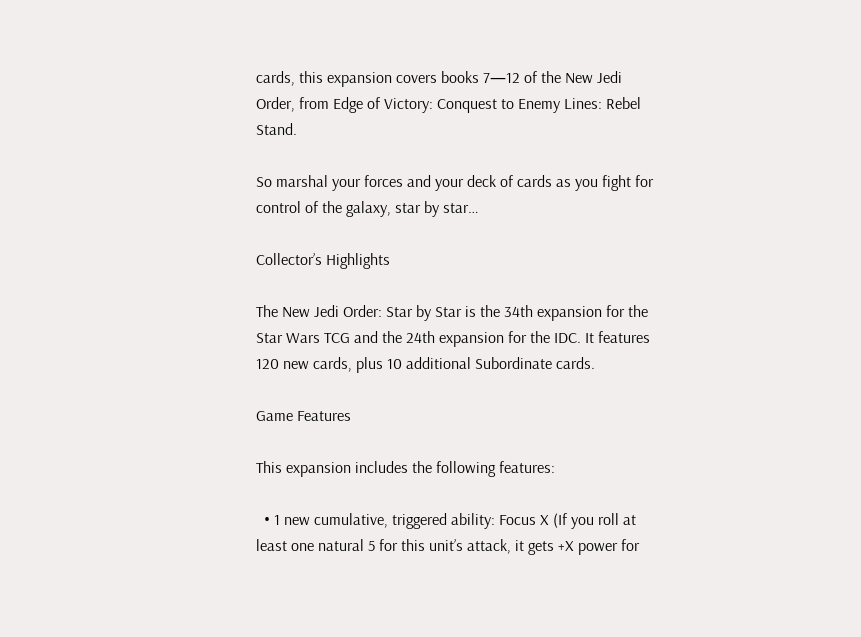cards, this expansion covers books 7—12 of the New Jedi Order, from Edge of Victory: Conquest to Enemy Lines: Rebel Stand.

So marshal your forces and your deck of cards as you fight for control of the galaxy, star by star…

Collector’s Highlights

The New Jedi Order: Star by Star is the 34th expansion for the Star Wars TCG and the 24th expansion for the IDC. It features 120 new cards, plus 10 additional Subordinate cards.

Game Features

This expansion includes the following features:

  • 1 new cumulative, triggered ability: Focus X (If you roll at least one natural 5 for this unit’s attack, it gets +X power for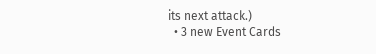its next attack.)
  • 3 new Event Cards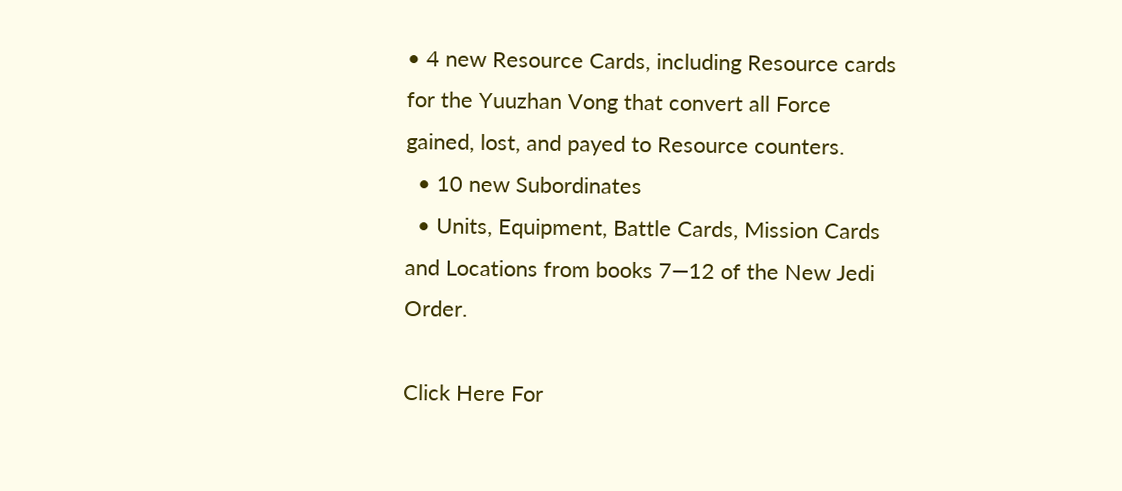• 4 new Resource Cards, including Resource cards for the Yuuzhan Vong that convert all Force gained, lost, and payed to Resource counters.
  • 10 new Subordinates
  • Units, Equipment, Battle Cards, Mission Cards and Locations from books 7—12 of the New Jedi Order.

Click Here For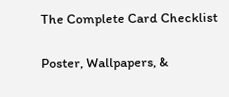The Complete Card Checklist

Poster, Wallpapers, &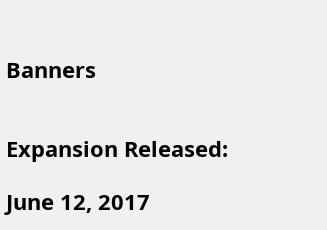Banners


Expansion Released:

June 12, 2017